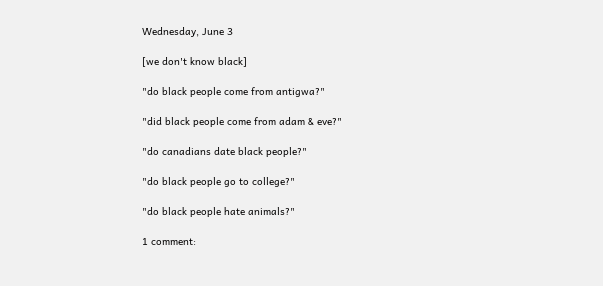Wednesday, June 3

[we don't know black]

"do black people come from antigwa?"

"did black people come from adam & eve?"

"do canadians date black people?"

"do black people go to college?"

"do black people hate animals?"

1 comment: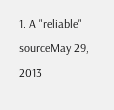1. A "reliable" sourceMay 29, 2013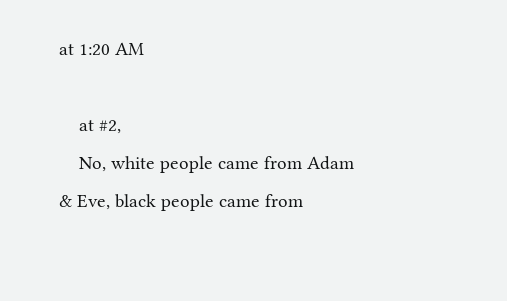at 1:20 AM

    at #2,
    No, white people came from Adam & Eve, black people came from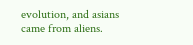evolution, and asians came from aliens.